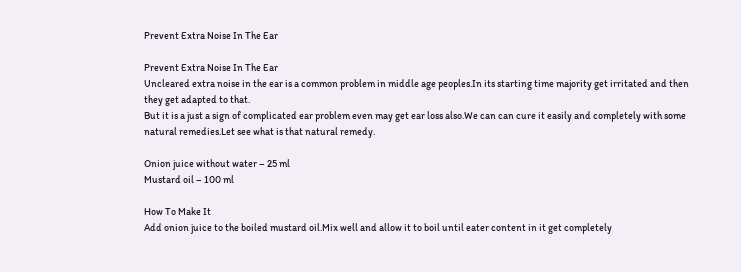Prevent Extra Noise In The Ear

Prevent Extra Noise In The Ear
Uncleared extra noise in the ear is a common problem in middle age peoples.In its starting time majority get irritated and then they get adapted to that.
But it is a just a sign of complicated ear problem even may get ear loss also.We can can cure it easily and completely with some natural remedies.Let see what is that natural remedy.

Onion juice without water – 25 ml
Mustard oil – 100 ml

How To Make It
Add onion juice to the boiled mustard oil.Mix well and allow it to boil until eater content in it get completely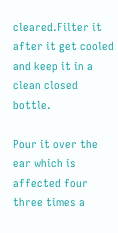cleared.Filter it after it get cooled and keep it in a clean closed bottle.

Pour it over the ear which is affected four three times a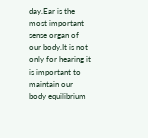day.Ear is the most important sense organ of our body.It is not only for hearing it is important to maintain our body equilibrium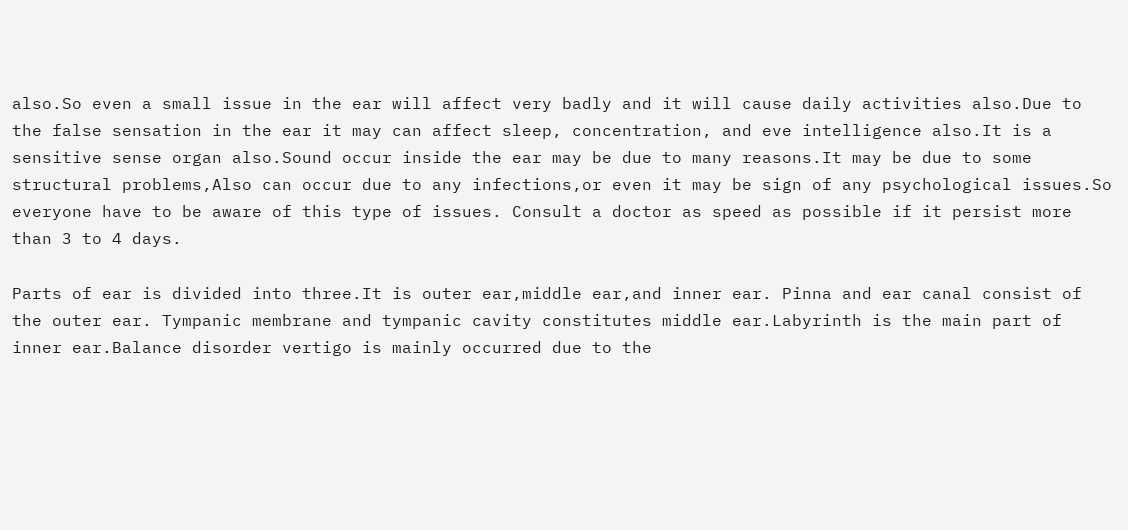also.So even a small issue in the ear will affect very badly and it will cause daily activities also.Due to the false sensation in the ear it may can affect sleep, concentration, and eve intelligence also.It is a sensitive sense organ also.Sound occur inside the ear may be due to many reasons.It may be due to some structural problems,Also can occur due to any infections,or even it may be sign of any psychological issues.So everyone have to be aware of this type of issues. Consult a doctor as speed as possible if it persist more than 3 to 4 days.

Parts of ear is divided into three.It is outer ear,middle ear,and inner ear. Pinna and ear canal consist of the outer ear. Tympanic membrane and tympanic cavity constitutes middle ear.Labyrinth is the main part of inner ear.Balance disorder vertigo is mainly occurred due to the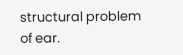structural problem of ear.